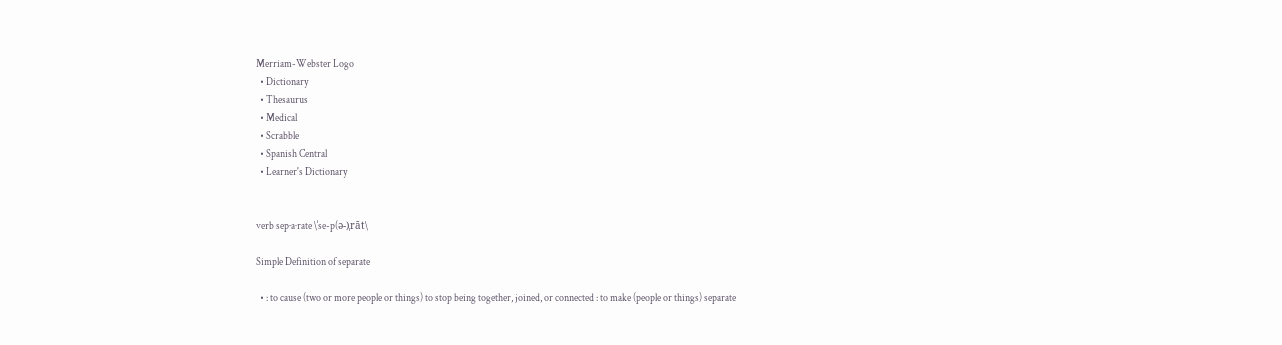Merriam-Webster Logo
  • Dictionary
  • Thesaurus
  • Medical
  • Scrabble
  • Spanish Central
  • Learner's Dictionary


verb sep·a·rate \ˈse-p(ə-)ˌrāt\

Simple Definition of separate

  • : to cause (two or more people or things) to stop being together, joined, or connected : to make (people or things) separate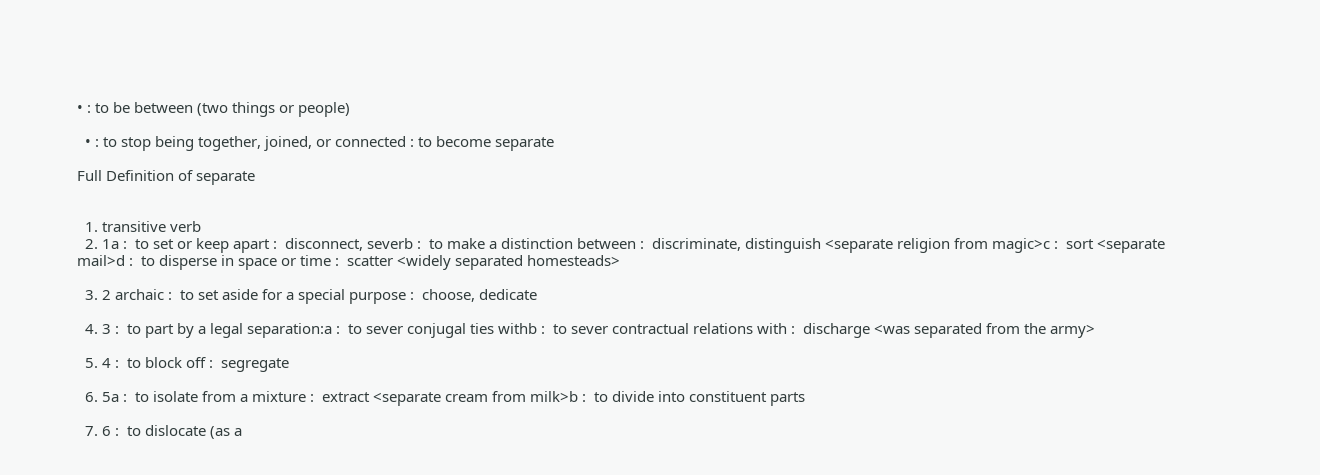• : to be between (two things or people)

  • : to stop being together, joined, or connected : to become separate

Full Definition of separate


  1. transitive verb
  2. 1a :  to set or keep apart :  disconnect, severb :  to make a distinction between :  discriminate, distinguish <separate religion from magic>c :  sort <separate mail>d :  to disperse in space or time :  scatter <widely separated homesteads>

  3. 2 archaic :  to set aside for a special purpose :  choose, dedicate

  4. 3 :  to part by a legal separation:a :  to sever conjugal ties withb :  to sever contractual relations with :  discharge <was separated from the army>

  5. 4 :  to block off :  segregate

  6. 5a :  to isolate from a mixture :  extract <separate cream from milk>b :  to divide into constituent parts

  7. 6 :  to dislocate (as a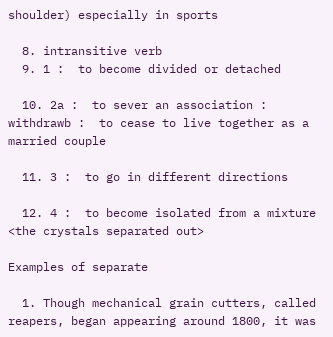shoulder) especially in sports

  8. intransitive verb
  9. 1 :  to become divided or detached

  10. 2a :  to sever an association :  withdrawb :  to cease to live together as a married couple

  11. 3 :  to go in different directions

  12. 4 :  to become isolated from a mixture <the crystals separated out>

Examples of separate

  1. Though mechanical grain cutters, called reapers, began appearing around 1800, it was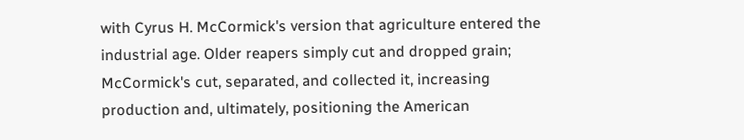with Cyrus H. McCormick's version that agriculture entered the industrial age. Older reapers simply cut and dropped grain; McCormick's cut, separated, and collected it, increasing production and, ultimately, positioning the American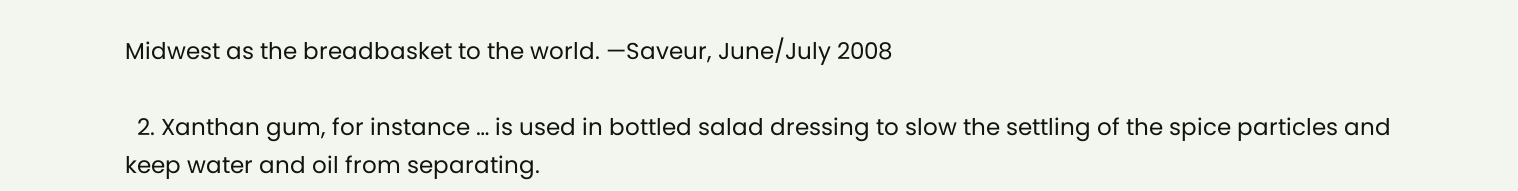Midwest as the breadbasket to the world. —Saveur, June/July 2008

  2. Xanthan gum, for instance … is used in bottled salad dressing to slow the settling of the spice particles and keep water and oil from separating.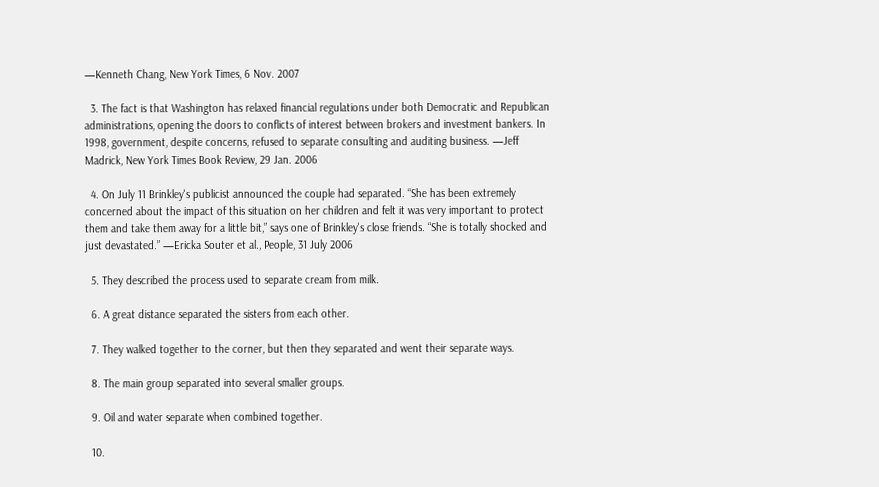—Kenneth Chang, New York Times, 6 Nov. 2007

  3. The fact is that Washington has relaxed financial regulations under both Democratic and Republican administrations, opening the doors to conflicts of interest between brokers and investment bankers. In 1998, government, despite concerns, refused to separate consulting and auditing business. —Jeff Madrick, New York Times Book Review, 29 Jan. 2006

  4. On July 11 Brinkley's publicist announced the couple had separated. “She has been extremely concerned about the impact of this situation on her children and felt it was very important to protect them and take them away for a little bit,” says one of Brinkley's close friends. “She is totally shocked and just devastated.” —Ericka Souter et al., People, 31 July 2006

  5. They described the process used to separate cream from milk.

  6. A great distance separated the sisters from each other.

  7. They walked together to the corner, but then they separated and went their separate ways.

  8. The main group separated into several smaller groups.

  9. Oil and water separate when combined together.

  10.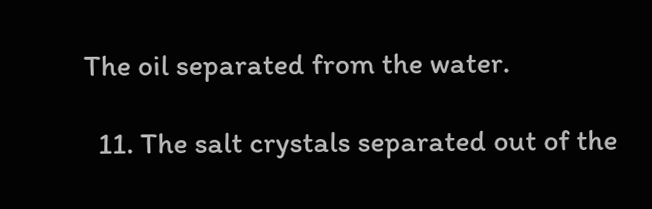The oil separated from the water.

  11. The salt crystals separated out of the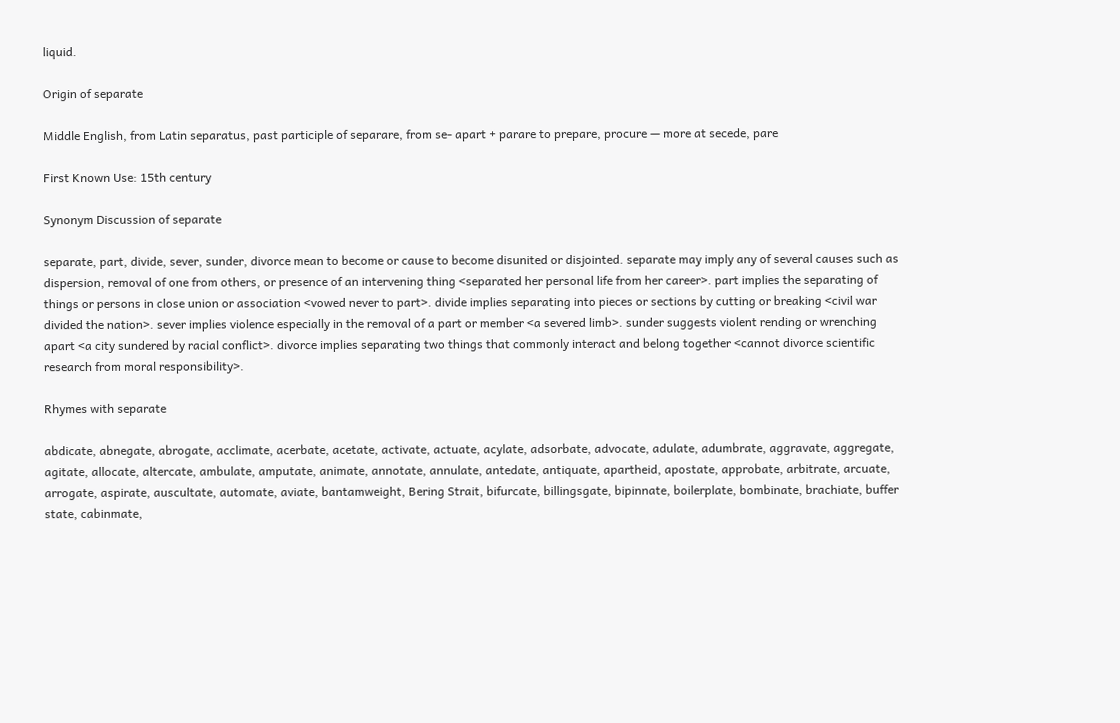liquid.

Origin of separate

Middle English, from Latin separatus, past participle of separare, from se- apart + parare to prepare, procure — more at secede, pare

First Known Use: 15th century

Synonym Discussion of separate

separate, part, divide, sever, sunder, divorce mean to become or cause to become disunited or disjointed. separate may imply any of several causes such as dispersion, removal of one from others, or presence of an intervening thing <separated her personal life from her career>. part implies the separating of things or persons in close union or association <vowed never to part>. divide implies separating into pieces or sections by cutting or breaking <civil war divided the nation>. sever implies violence especially in the removal of a part or member <a severed limb>. sunder suggests violent rending or wrenching apart <a city sundered by racial conflict>. divorce implies separating two things that commonly interact and belong together <cannot divorce scientific research from moral responsibility>.

Rhymes with separate

abdicate, abnegate, abrogate, acclimate, acerbate, acetate, activate, actuate, acylate, adsorbate, advocate, adulate, adumbrate, aggravate, aggregate, agitate, allocate, altercate, ambulate, amputate, animate, annotate, annulate, antedate, antiquate, apartheid, apostate, approbate, arbitrate, arcuate, arrogate, aspirate, auscultate, automate, aviate, bantamweight, Bering Strait, bifurcate, billingsgate, bipinnate, boilerplate, bombinate, brachiate, buffer state, cabinmate,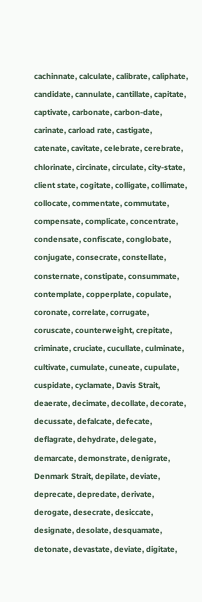cachinnate, calculate, calibrate, caliphate, candidate, cannulate, cantillate, capitate, captivate, carbonate, carbon-date, carinate, carload rate, castigate, catenate, cavitate, celebrate, cerebrate, chlorinate, circinate, circulate, city-state, client state, cogitate, colligate, collimate, collocate, commentate, commutate, compensate, complicate, concentrate, condensate, confiscate, conglobate, conjugate, consecrate, constellate, consternate, constipate, consummate, contemplate, copperplate, copulate, coronate, correlate, corrugate, coruscate, counterweight, crepitate, criminate, cruciate, cucullate, culminate, cultivate, cumulate, cuneate, cupulate, cuspidate, cyclamate, Davis Strait, deaerate, decimate, decollate, decorate, decussate, defalcate, defecate, deflagrate, dehydrate, delegate, demarcate, demonstrate, denigrate, Denmark Strait, depilate, deviate, deprecate, depredate, derivate, derogate, desecrate, desiccate, designate, desolate, desquamate, detonate, devastate, deviate, digitate,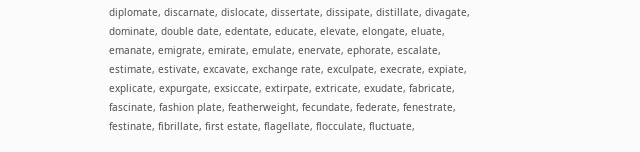diplomate, discarnate, dislocate, dissertate, dissipate, distillate, divagate, dominate, double date, edentate, educate, elevate, elongate, eluate, emanate, emigrate, emirate, emulate, enervate, ephorate, escalate, estimate, estivate, excavate, exchange rate, exculpate, execrate, expiate, explicate, expurgate, exsiccate, extirpate, extricate, exudate, fabricate, fascinate, fashion plate, featherweight, fecundate, federate, fenestrate, festinate, fibrillate, first estate, flagellate, flocculate, fluctuate,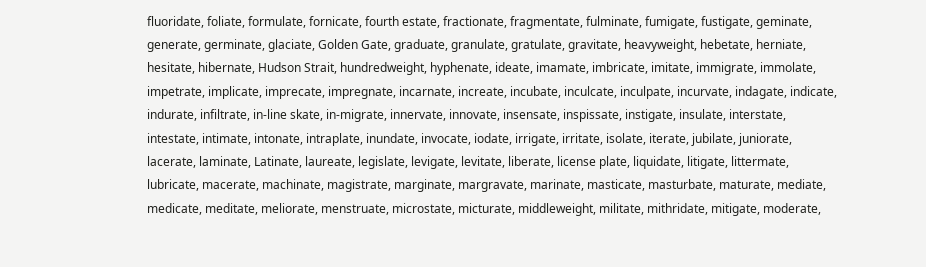fluoridate, foliate, formulate, fornicate, fourth estate, fractionate, fragmentate, fulminate, fumigate, fustigate, geminate, generate, germinate, glaciate, Golden Gate, graduate, granulate, gratulate, gravitate, heavyweight, hebetate, herniate, hesitate, hibernate, Hudson Strait, hundredweight, hyphenate, ideate, imamate, imbricate, imitate, immigrate, immolate, impetrate, implicate, imprecate, impregnate, incarnate, increate, incubate, inculcate, inculpate, incurvate, indagate, indicate, indurate, infiltrate, in-line skate, in-migrate, innervate, innovate, insensate, inspissate, instigate, insulate, interstate, intestate, intimate, intonate, intraplate, inundate, invocate, iodate, irrigate, irritate, isolate, iterate, jubilate, juniorate, lacerate, laminate, Latinate, laureate, legislate, levigate, levitate, liberate, license plate, liquidate, litigate, littermate, lubricate, macerate, machinate, magistrate, marginate, margravate, marinate, masticate, masturbate, maturate, mediate, medicate, meditate, meliorate, menstruate, microstate, micturate, middleweight, militate, mithridate, mitigate, moderate,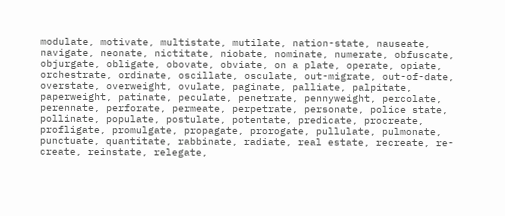modulate, motivate, multistate, mutilate, nation-state, nauseate, navigate, neonate, nictitate, niobate, nominate, numerate, obfuscate, objurgate, obligate, obovate, obviate, on a plate, operate, opiate, orchestrate, ordinate, oscillate, osculate, out-migrate, out-of-date, overstate, overweight, ovulate, paginate, palliate, palpitate, paperweight, patinate, peculate, penetrate, pennyweight, percolate, perennate, perforate, permeate, perpetrate, personate, police state, pollinate, populate, postulate, potentate, predicate, procreate, profligate, promulgate, propagate, prorogate, pullulate, pulmonate, punctuate, quantitate, rabbinate, radiate, real estate, recreate, re-create, reinstate, relegate,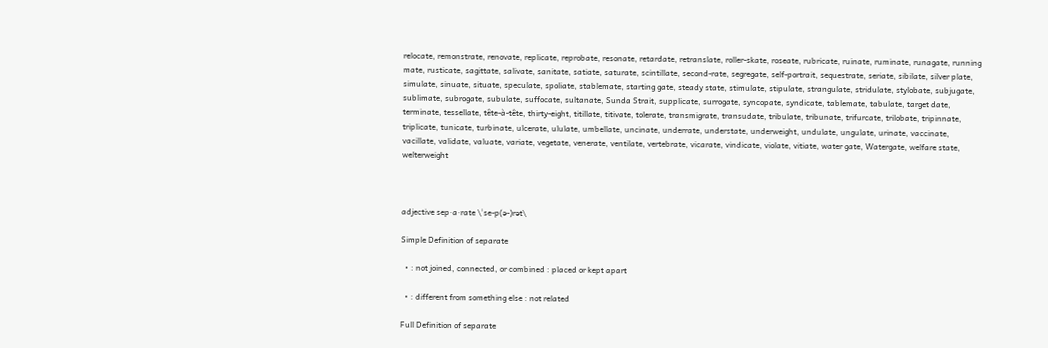relocate, remonstrate, renovate, replicate, reprobate, resonate, retardate, retranslate, roller-skate, roseate, rubricate, ruinate, ruminate, runagate, running mate, rusticate, sagittate, salivate, sanitate, satiate, saturate, scintillate, second-rate, segregate, self-portrait, sequestrate, seriate, sibilate, silver plate, simulate, sinuate, situate, speculate, spoliate, stablemate, starting gate, steady state, stimulate, stipulate, strangulate, stridulate, stylobate, subjugate, sublimate, subrogate, subulate, suffocate, sultanate, Sunda Strait, supplicate, surrogate, syncopate, syndicate, tablemate, tabulate, target date, terminate, tessellate, tête-à-tête, thirty-eight, titillate, titivate, tolerate, transmigrate, transudate, tribulate, tribunate, trifurcate, trilobate, tripinnate, triplicate, tunicate, turbinate, ulcerate, ululate, umbellate, uncinate, underrate, understate, underweight, undulate, ungulate, urinate, vaccinate, vacillate, validate, valuate, variate, vegetate, venerate, ventilate, vertebrate, vicarate, vindicate, violate, vitiate, water gate, Watergate, welfare state, welterweight



adjective sep·a·rate \ˈse-p(ə-)rət\

Simple Definition of separate

  • : not joined, connected, or combined : placed or kept apart

  • : different from something else : not related

Full Definition of separate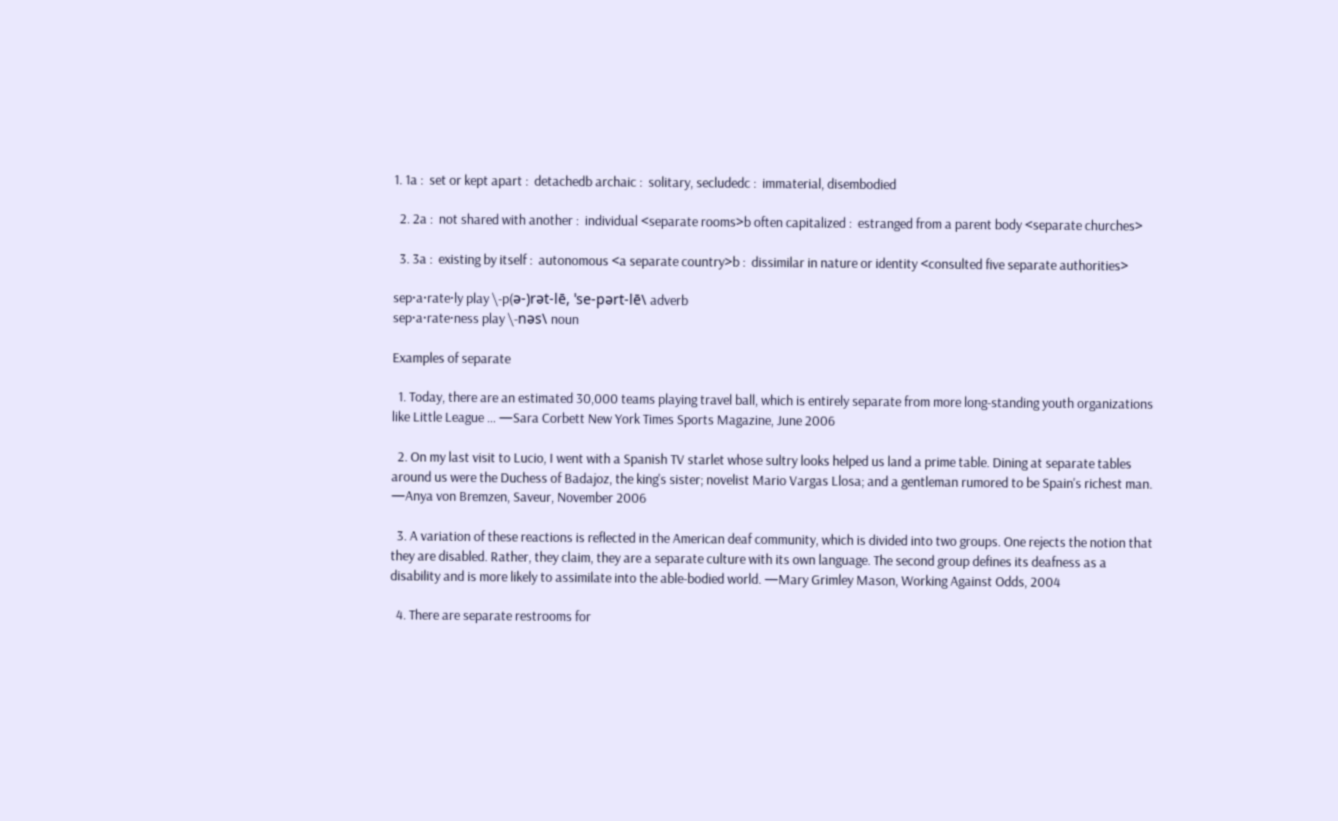1. 1a :  set or kept apart :  detachedb archaic :  solitary, secludedc :  immaterial, disembodied

  2. 2a :  not shared with another :  individual <separate rooms>b often capitalized :  estranged from a parent body <separate churches>

  3. 3a :  existing by itself :  autonomous <a separate country>b :  dissimilar in nature or identity <consulted five separate authorities>

sep·a·rate·ly play \-p(ə-)rət-lē, ˈse-pərt-lē\ adverb
sep·a·rate·ness play \-nəs\ noun

Examples of separate

  1. Today, there are an estimated 30,000 teams playing travel ball, which is entirely separate from more long-standing youth organizations like Little League … —Sara Corbett New York Times Sports Magazine, June 2006

  2. On my last visit to Lucio, I went with a Spanish TV starlet whose sultry looks helped us land a prime table. Dining at separate tables around us were the Duchess of Badajoz, the king's sister; novelist Mario Vargas Llosa; and a gentleman rumored to be Spain's richest man. —Anya von Bremzen, Saveur, November 2006

  3. A variation of these reactions is reflected in the American deaf community, which is divided into two groups. One rejects the notion that they are disabled. Rather, they claim, they are a separate culture with its own language. The second group defines its deafness as a disability and is more likely to assimilate into the able-bodied world. —Mary Grimley Mason, Working Against Odds, 2004

  4. There are separate restrooms for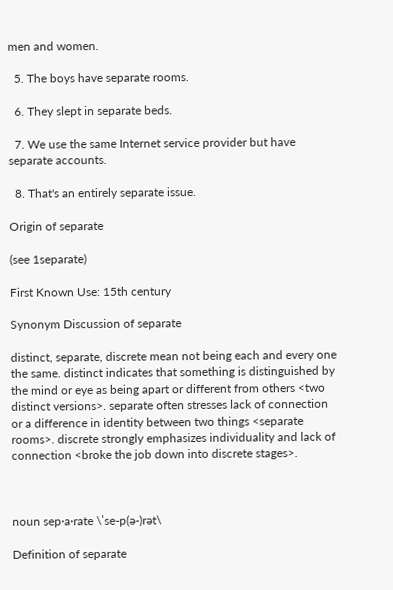men and women.

  5. The boys have separate rooms.

  6. They slept in separate beds.

  7. We use the same Internet service provider but have separate accounts.

  8. That's an entirely separate issue.

Origin of separate

(see 1separate)

First Known Use: 15th century

Synonym Discussion of separate

distinct, separate, discrete mean not being each and every one the same. distinct indicates that something is distinguished by the mind or eye as being apart or different from others <two distinct versions>. separate often stresses lack of connection or a difference in identity between two things <separate rooms>. discrete strongly emphasizes individuality and lack of connection <broke the job down into discrete stages>.



noun sep·a·rate \ˈse-p(ə-)rət\

Definition of separate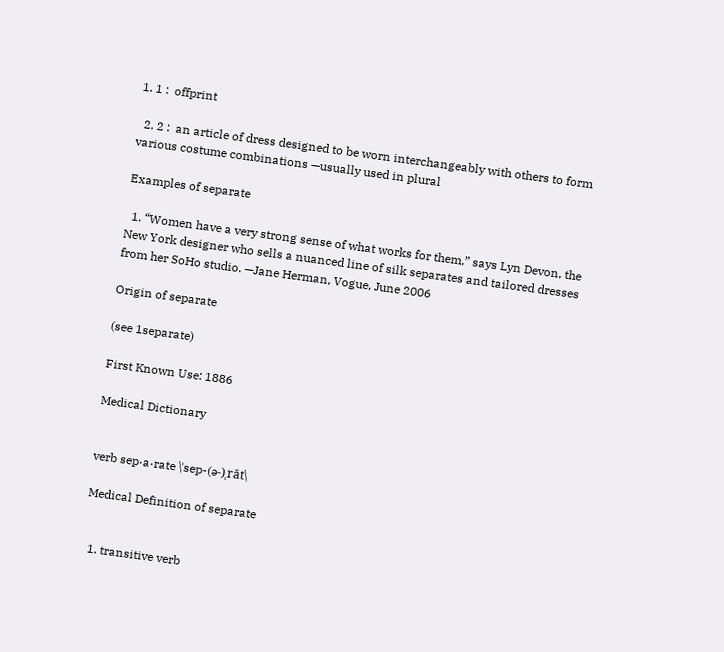1. 1 :  offprint

  2. 2 :  an article of dress designed to be worn interchangeably with others to form various costume combinations —usually used in plural

Examples of separate

  1. “Women have a very strong sense of what works for them,” says Lyn Devon, the New York designer who sells a nuanced line of silk separates and tailored dresses from her SoHo studio. —Jane Herman, Vogue, June 2006

Origin of separate

(see 1separate)

First Known Use: 1886

Medical Dictionary


verb sep·a·rate \ˈsep-(ə-)ˌrāt\

Medical Definition of separate


  1. transitive verb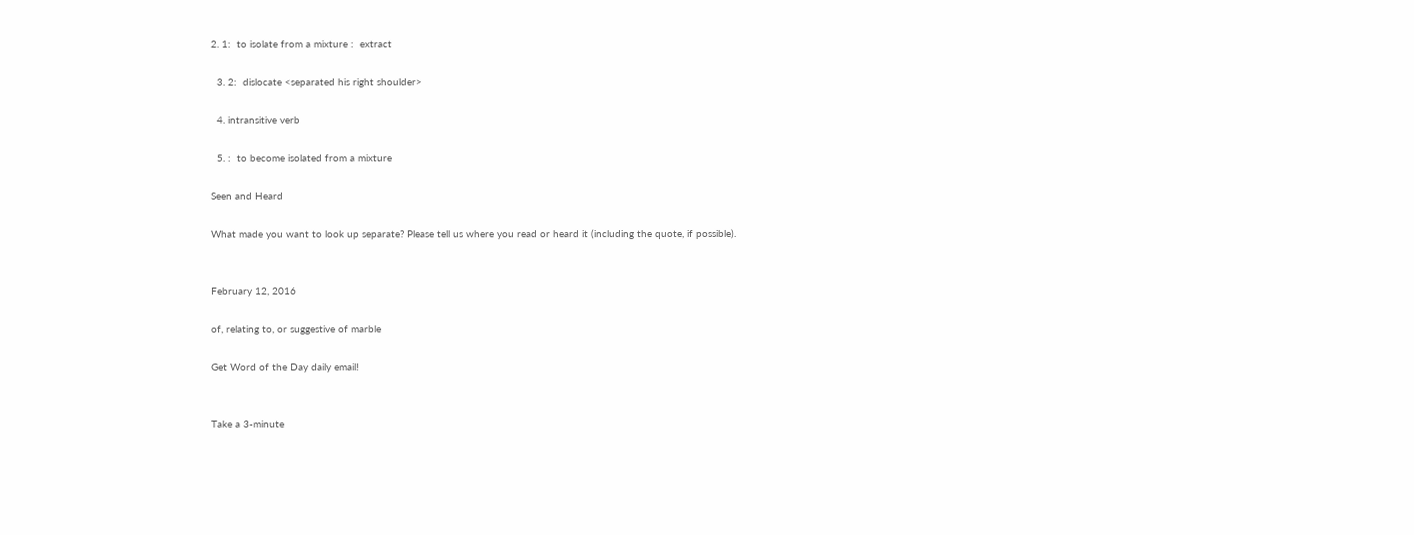2. 1:  to isolate from a mixture :  extract

  3. 2:  dislocate <separated his right shoulder>

  4. intransitive verb

  5. :  to become isolated from a mixture

Seen and Heard

What made you want to look up separate? Please tell us where you read or heard it (including the quote, if possible).


February 12, 2016

of, relating to, or suggestive of marble

Get Word of the Day daily email!


Take a 3-minute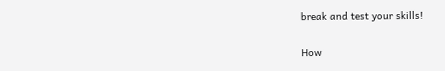break and test your skills!


How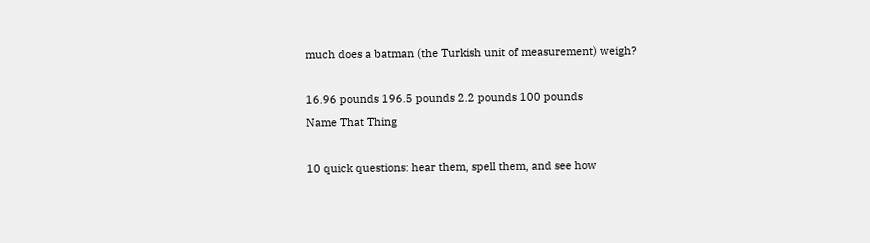much does a batman (the Turkish unit of measurement) weigh?

16.96 pounds 196.5 pounds 2.2 pounds 100 pounds
Name That Thing

10 quick questions: hear them, spell them, and see how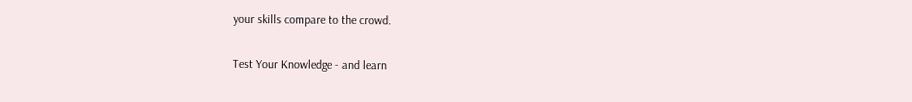your skills compare to the crowd.


Test Your Knowledge - and learn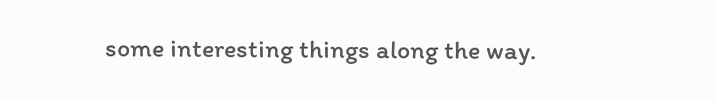some interesting things along the way.